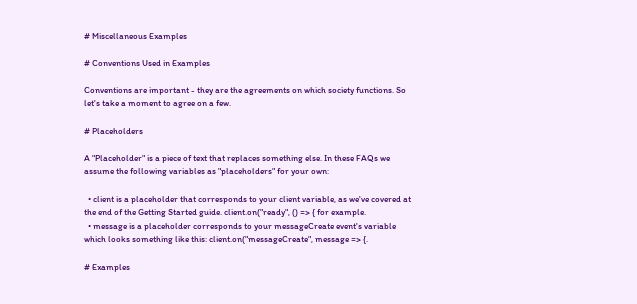# Miscellaneous Examples

# Conventions Used in Examples

Conventions are important - they are the agreements on which society functions. So let's take a moment to agree on a few.

# Placeholders

A "Placeholder" is a piece of text that replaces something else. In these FAQs we assume the following variables as "placeholders" for your own:

  • client is a placeholder that corresponds to your client variable, as we've covered at the end of the Getting Started guide. client.on("ready", () => { for example.
  • message is a placeholder corresponds to your messageCreate event's variable which looks something like this: client.on("messageCreate", message => {.

# Examples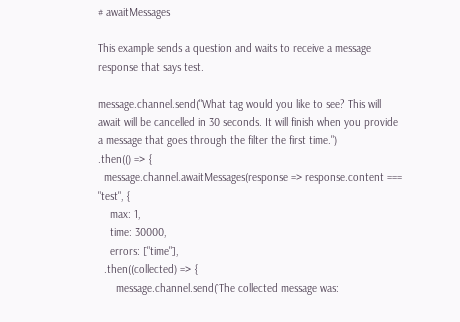# awaitMessages

This example sends a question and waits to receive a message response that says test.

message.channel.send("What tag would you like to see? This will await will be cancelled in 30 seconds. It will finish when you provide a message that goes through the filter the first time.")
.then(() => {
  message.channel.awaitMessages(response => response.content === "test", {
    max: 1,
    time: 30000,
    errors: ["time"],
  .then((collected) => {
      message.channel.send(`The collected message was: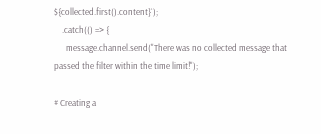${collected.first().content}`);
    .catch(() => {
      message.channel.send("There was no collected message that passed the filter within the time limit!");

# Creating a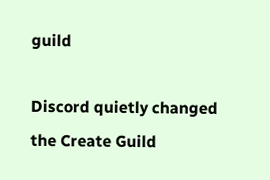guild

Discord quietly changed the Create Guild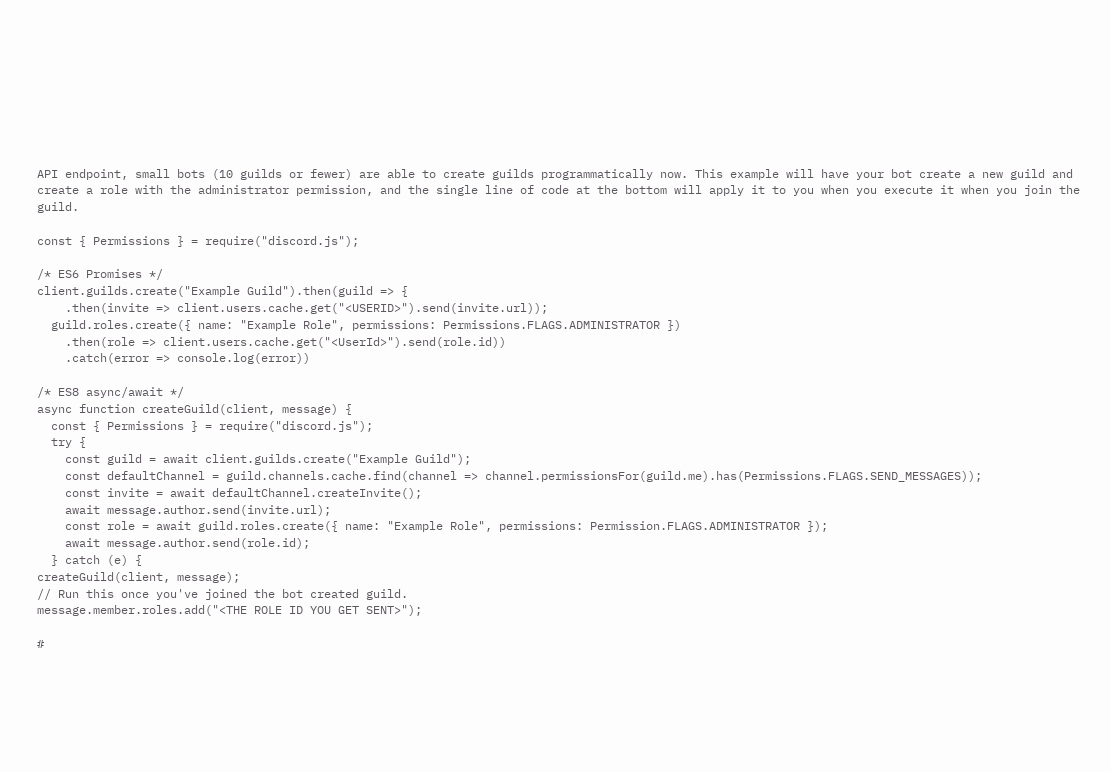API endpoint, small bots (10 guilds or fewer) are able to create guilds programmatically now. This example will have your bot create a new guild and create a role with the administrator permission, and the single line of code at the bottom will apply it to you when you execute it when you join the guild.

const { Permissions } = require("discord.js");

/* ES6 Promises */
client.guilds.create("Example Guild").then(guild => {
    .then(invite => client.users.cache.get("<USERID>").send(invite.url));
  guild.roles.create({ name: "Example Role", permissions: Permissions.FLAGS.ADMINISTRATOR })
    .then(role => client.users.cache.get("<UserId>").send(role.id))
    .catch(error => console.log(error))

/* ES8 async/await */
async function createGuild(client, message) {
  const { Permissions } = require("discord.js");
  try {
    const guild = await client.guilds.create("Example Guild");
    const defaultChannel = guild.channels.cache.find(channel => channel.permissionsFor(guild.me).has(Permissions.FLAGS.SEND_MESSAGES));
    const invite = await defaultChannel.createInvite();
    await message.author.send(invite.url);
    const role = await guild.roles.create({ name: "Example Role", permissions: Permission.FLAGS.ADMINISTRATOR });
    await message.author.send(role.id);
  } catch (e) {
createGuild(client, message);
// Run this once you've joined the bot created guild.
message.member.roles.add("<THE ROLE ID YOU GET SENT>");

#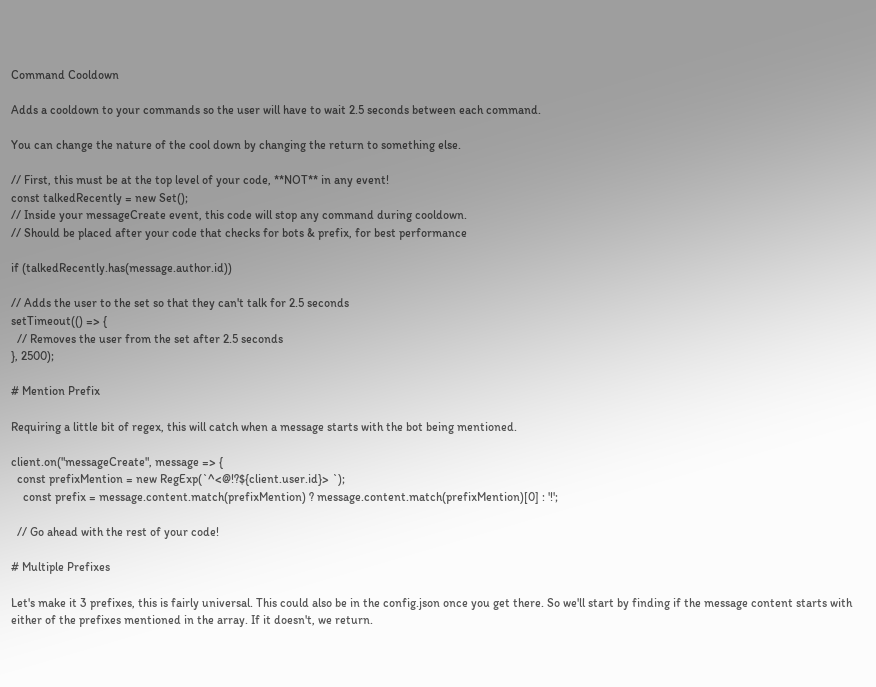Command Cooldown

Adds a cooldown to your commands so the user will have to wait 2.5 seconds between each command.

You can change the nature of the cool down by changing the return to something else.

// First, this must be at the top level of your code, **NOT** in any event!
const talkedRecently = new Set();
// Inside your messageCreate event, this code will stop any command during cooldown.
// Should be placed after your code that checks for bots & prefix, for best performance

if (talkedRecently.has(message.author.id))

// Adds the user to the set so that they can't talk for 2.5 seconds
setTimeout(() => {
  // Removes the user from the set after 2.5 seconds
}, 2500);

# Mention Prefix

Requiring a little bit of regex, this will catch when a message starts with the bot being mentioned.

client.on("messageCreate", message => {
  const prefixMention = new RegExp(`^<@!?${client.user.id}> `);
    const prefix = message.content.match(prefixMention) ? message.content.match(prefixMention)[0] : '!';

  // Go ahead with the rest of your code!

# Multiple Prefixes

Let's make it 3 prefixes, this is fairly universal. This could also be in the config.json once you get there. So we'll start by finding if the message content starts with either of the prefixes mentioned in the array. If it doesn't, we return.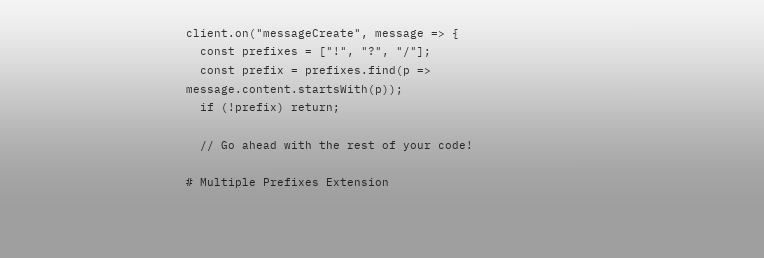client.on("messageCreate", message => {
  const prefixes = ["!", "?", "/"];
  const prefix = prefixes.find(p => message.content.startsWith(p));
  if (!prefix) return;

  // Go ahead with the rest of your code!

# Multiple Prefixes Extension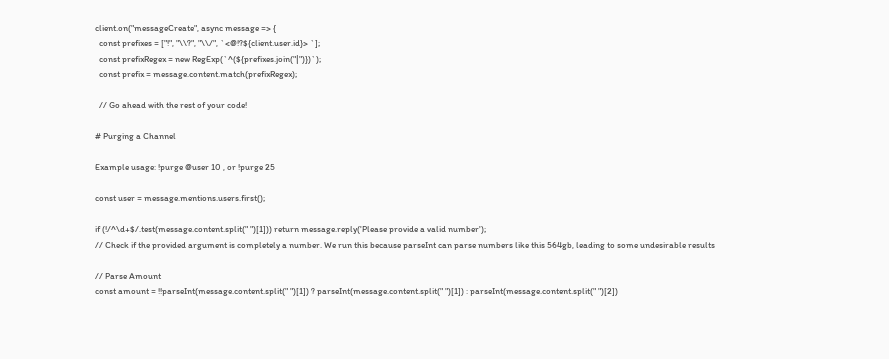client.on("messageCreate", async message => {
  const prefixes = ["!", "\\?", "\\/", `<@!?${client.user.id}> `];
  const prefixRegex = new RegExp(`^(${prefixes.join("|")})`);
  const prefix = message.content.match(prefixRegex);

  // Go ahead with the rest of your code!

# Purging a Channel

Example usage: !purge @user 10 , or !purge 25

const user = message.mentions.users.first();

if (!/^\d+$/.test(message.content.split(" ")[1])) return message.reply('Please provide a valid number');
// Check if the provided argument is completely a number. We run this because parseInt can parse numbers like this 564gb, leading to some undesirable results

// Parse Amount
const amount = !!parseInt(message.content.split(" ")[1]) ? parseInt(message.content.split(" ")[1]) : parseInt(message.content.split(" ")[2])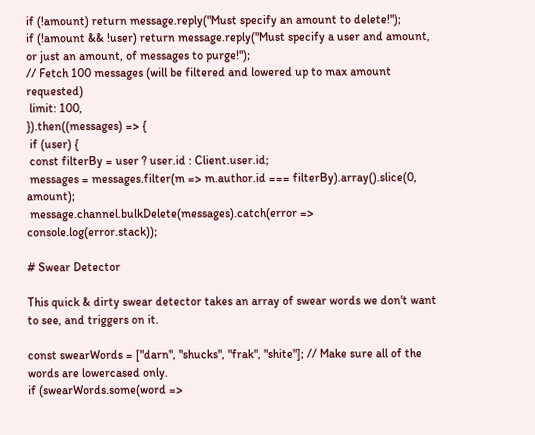if (!amount) return message.reply("Must specify an amount to delete!");
if (!amount && !user) return message.reply("Must specify a user and amount, or just an amount, of messages to purge!");
// Fetch 100 messages (will be filtered and lowered up to max amount requested)
 limit: 100,
}).then((messages) => {
 if (user) {
 const filterBy = user ? user.id : Client.user.id;
 messages = messages.filter(m => m.author.id === filterBy).array().slice(0, amount);
 message.channel.bulkDelete(messages).catch(error => console.log(error.stack));

# Swear Detector

This quick & dirty swear detector takes an array of swear words we don't want to see, and triggers on it.

const swearWords = ["darn", "shucks", "frak", "shite"]; // Make sure all of the words are lowercased only.
if (swearWords.some(word =>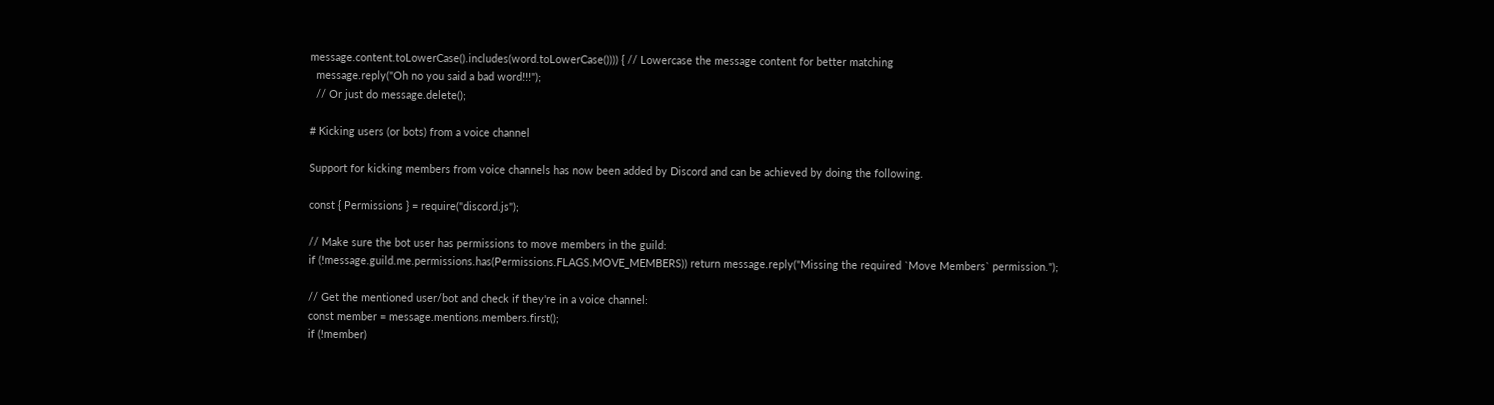message.content.toLowerCase().includes(word.toLowerCase()))) { // Lowercase the message content for better matching
  message.reply("Oh no you said a bad word!!!");
  // Or just do message.delete();

# Kicking users (or bots) from a voice channel

Support for kicking members from voice channels has now been added by Discord and can be achieved by doing the following.

const { Permissions } = require("discord.js");

// Make sure the bot user has permissions to move members in the guild:
if (!message.guild.me.permissions.has(Permissions.FLAGS.MOVE_MEMBERS)) return message.reply("Missing the required `Move Members` permission.");

// Get the mentioned user/bot and check if they're in a voice channel:
const member = message.mentions.members.first();
if (!member)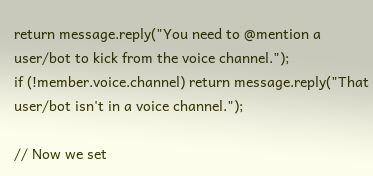return message.reply("You need to @mention a user/bot to kick from the voice channel.");
if (!member.voice.channel) return message.reply("That user/bot isn't in a voice channel.");

// Now we set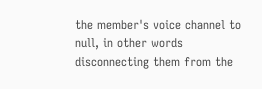the member's voice channel to null, in other words disconnecting them from the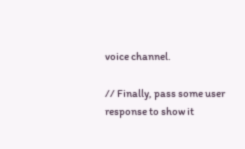voice channel.

// Finally, pass some user response to show it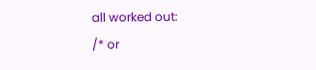all worked out:
/* or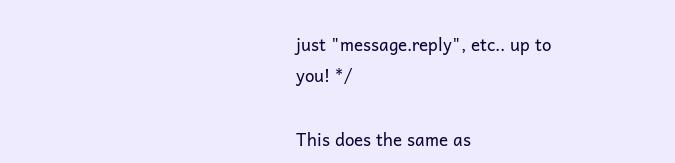just "message.reply", etc.. up to you! */

This does the same as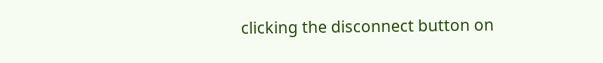clicking the disconnect button on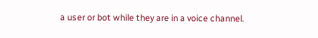a user or bot while they are in a voice channel.